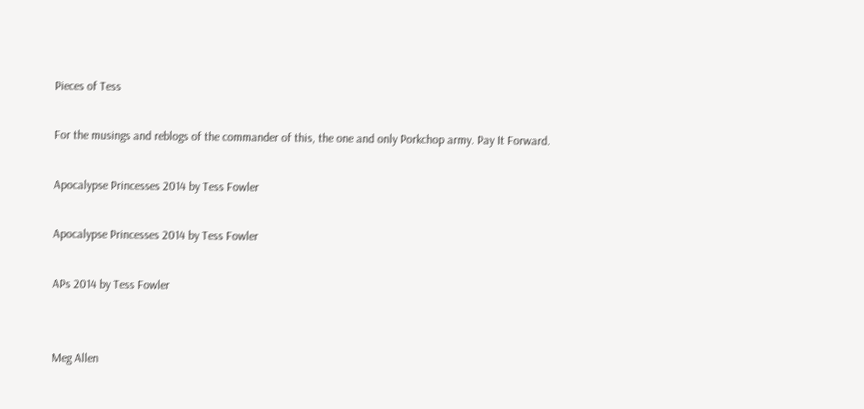Pieces of Tess

For the musings and reblogs of the commander of this, the one and only Porkchop army. Pay It Forward.

Apocalypse Princesses 2014 by Tess Fowler

Apocalypse Princesses 2014 by Tess Fowler

APs 2014 by Tess Fowler


Meg Allen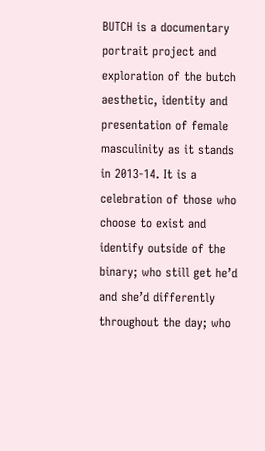BUTCH is a documentary portrait project and exploration of the butch aesthetic, identity and presentation of female masculinity as it stands in 2013-14. It is a celebration of those who choose to exist and identify outside of the binary; who still get he’d and she’d differently throughout the day; who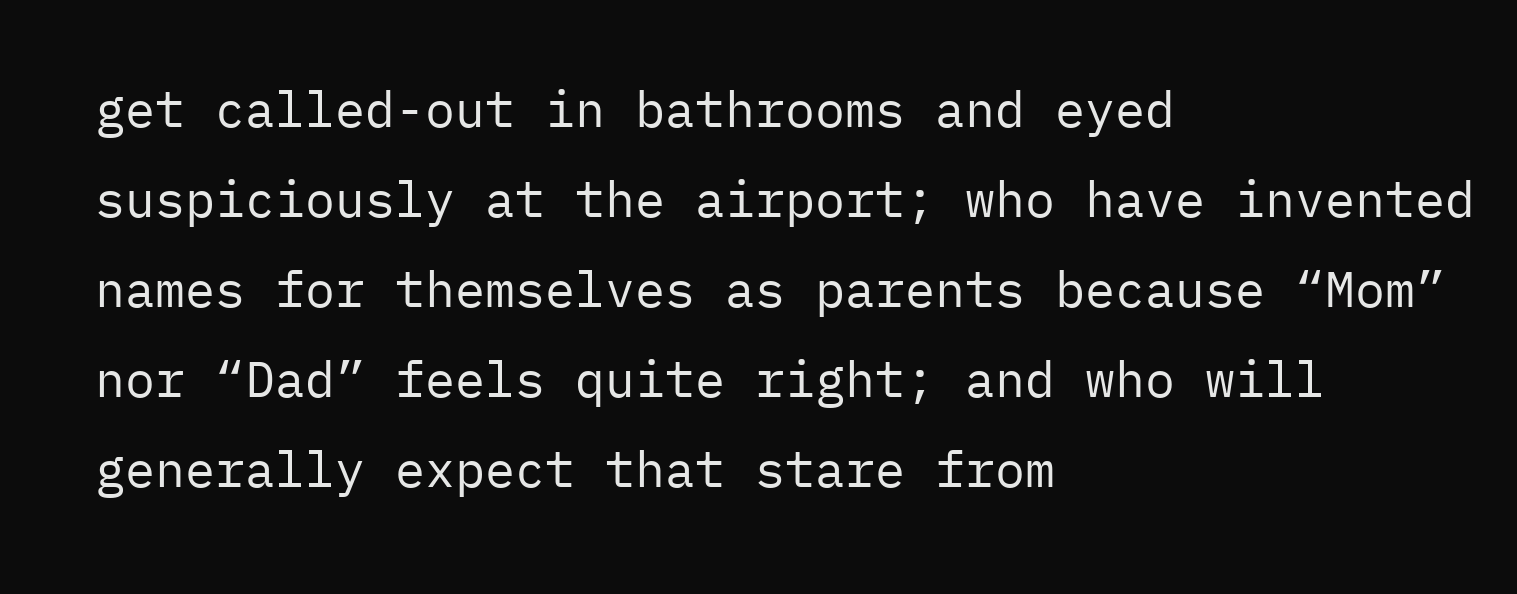get called-out in bathrooms and eyed suspiciously at the airport; who have invented names for themselves as parents because “Mom” nor “Dad” feels quite right; and who will generally expect that stare from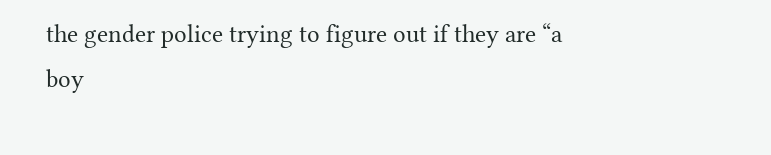the gender police trying to figure out if they are “a boy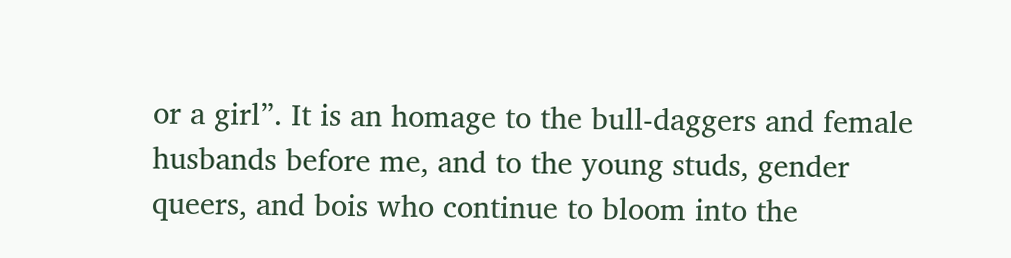or a girl”. It is an homage to the bull-daggers and female husbands before me, and to the young studs, gender queers, and bois who continue to bloom into the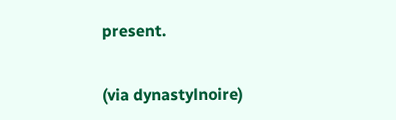present.


(via dynastylnoire)